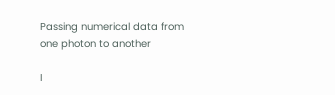Passing numerical data from one photon to another

I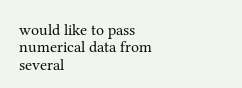would like to pass numerical data from several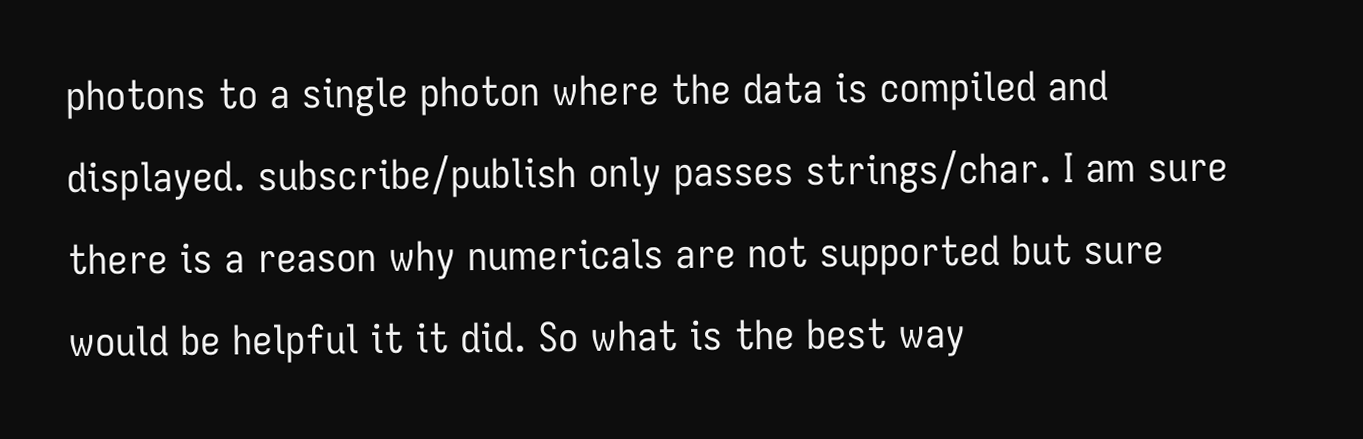photons to a single photon where the data is compiled and displayed. subscribe/publish only passes strings/char. I am sure there is a reason why numericals are not supported but sure would be helpful it it did. So what is the best way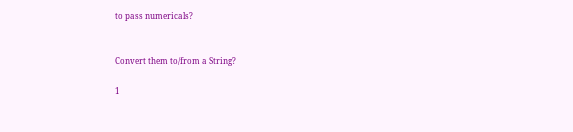to pass numericals?


Convert them to/from a String?

1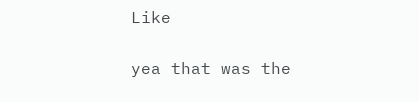Like

yea that was the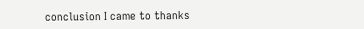conclusion I came to thanks